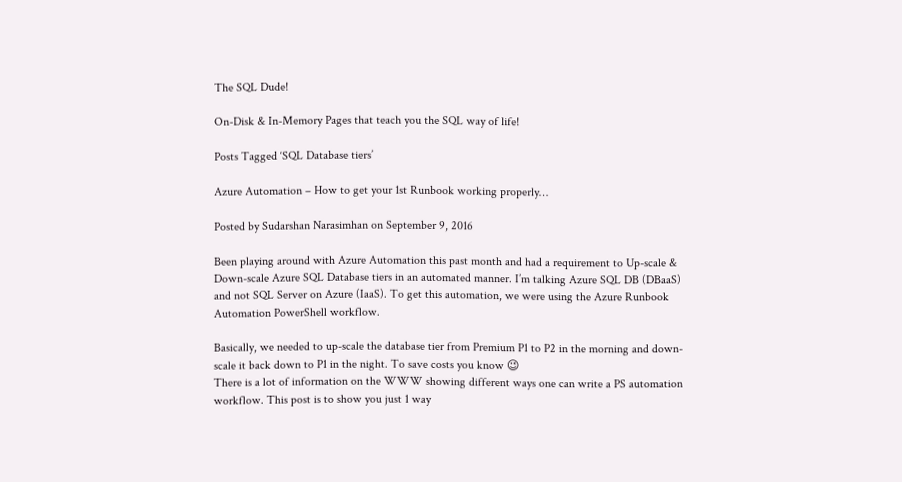The SQL Dude!

On-Disk & In-Memory Pages that teach you the SQL way of life!

Posts Tagged ‘SQL Database tiers’

Azure Automation – How to get your 1st Runbook working properly…

Posted by Sudarshan Narasimhan on September 9, 2016

Been playing around with Azure Automation this past month and had a requirement to Up-scale & Down-scale Azure SQL Database tiers in an automated manner. I’m talking Azure SQL DB (DBaaS) and not SQL Server on Azure (IaaS). To get this automation, we were using the Azure Runbook Automation PowerShell workflow.

Basically, we needed to up-scale the database tier from Premium P1 to P2 in the morning and down-scale it back down to P1 in the night. To save costs you know 😉
There is a lot of information on the WWW showing different ways one can write a PS automation workflow. This post is to show you just 1 way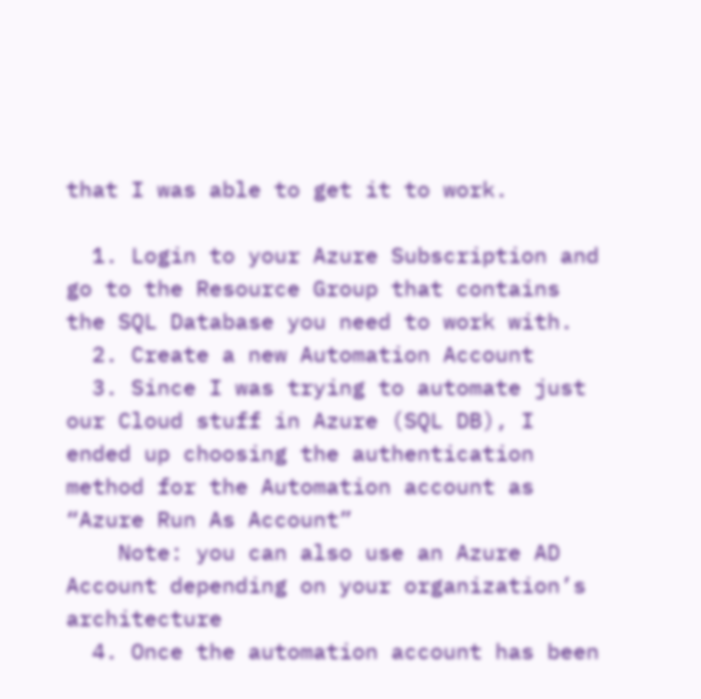that I was able to get it to work.

  1. Login to your Azure Subscription and go to the Resource Group that contains the SQL Database you need to work with.
  2. Create a new Automation Account
  3. Since I was trying to automate just our Cloud stuff in Azure (SQL DB), I ended up choosing the authentication method for the Automation account as “Azure Run As Account”
    Note: you can also use an Azure AD Account depending on your organization’s architecture
  4. Once the automation account has been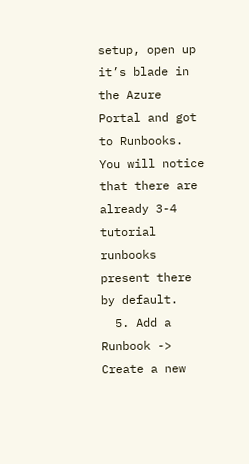setup, open up it’s blade in the Azure Portal and got to Runbooks. You will notice that there are already 3-4 tutorial runbooks present there by default.
  5. Add a Runbook -> Create a new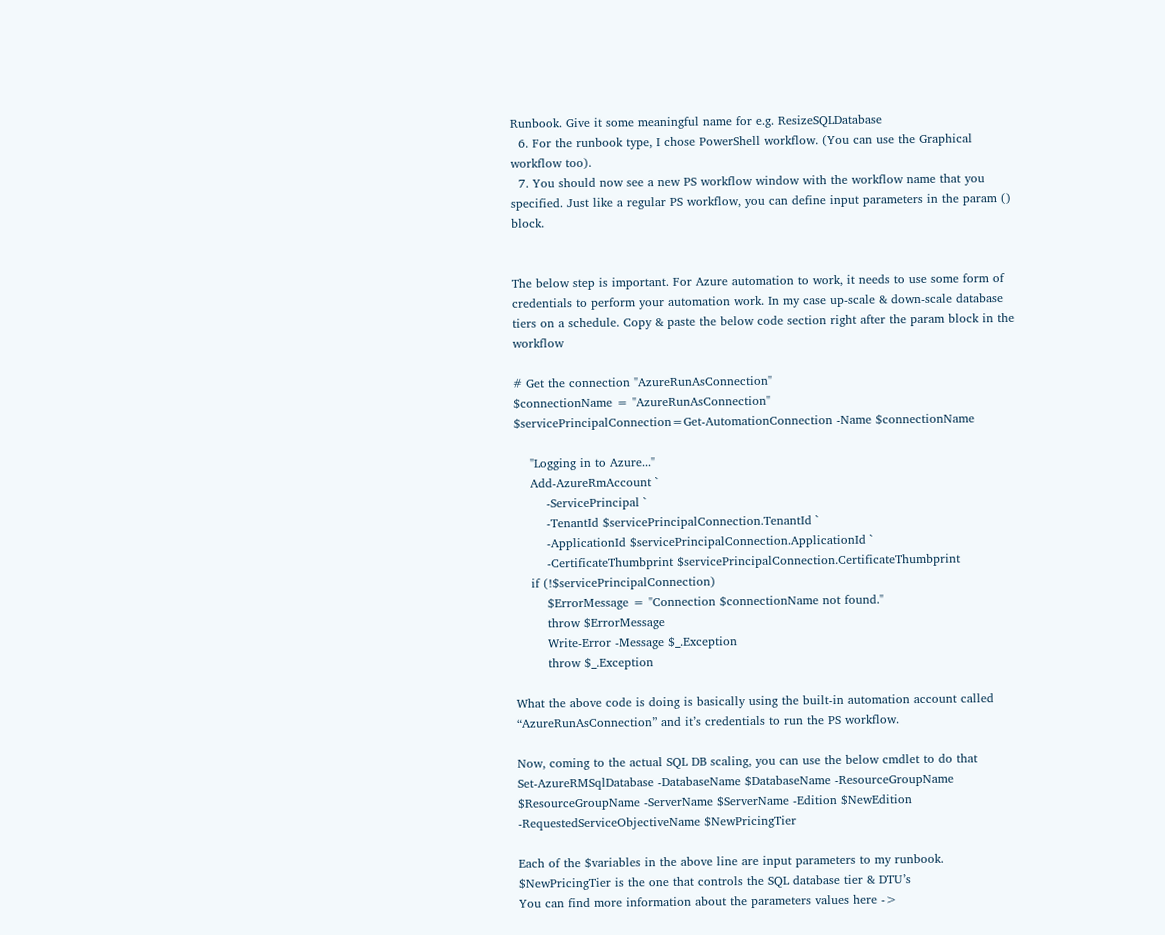Runbook. Give it some meaningful name for e.g. ResizeSQLDatabase
  6. For the runbook type, I chose PowerShell workflow. (You can use the Graphical workflow too).
  7. You should now see a new PS workflow window with the workflow name that you specified. Just like a regular PS workflow, you can define input parameters in the param () block.


The below step is important. For Azure automation to work, it needs to use some form of credentials to perform your automation work. In my case up-scale & down-scale database tiers on a schedule. Copy & paste the below code section right after the param block in the workflow

# Get the connection "AzureRunAsConnection"
$connectionName = "AzureRunAsConnection"
$servicePrincipalConnection=Get-AutomationConnection -Name $connectionName

    "Logging in to Azure..."
    Add-AzureRmAccount `
        -ServicePrincipal `
        -TenantId $servicePrincipalConnection.TenantId `
        -ApplicationId $servicePrincipalConnection.ApplicationId `
        -CertificateThumbprint $servicePrincipalConnection.CertificateThumbprint
    if (!$servicePrincipalConnection)
        $ErrorMessage = "Connection $connectionName not found."
        throw $ErrorMessage
        Write-Error -Message $_.Exception
        throw $_.Exception

What the above code is doing is basically using the built-in automation account called “AzureRunAsConnection” and it’s credentials to run the PS workflow.

Now, coming to the actual SQL DB scaling, you can use the below cmdlet to do that
Set-AzureRMSqlDatabase -DatabaseName $DatabaseName -ResourceGroupName $ResourceGroupName -ServerName $ServerName -Edition $NewEdition -RequestedServiceObjectiveName $NewPricingTier

Each of the $variables in the above line are input parameters to my runbook. $NewPricingTier is the one that controls the SQL database tier & DTU’s
You can find more information about the parameters values here ->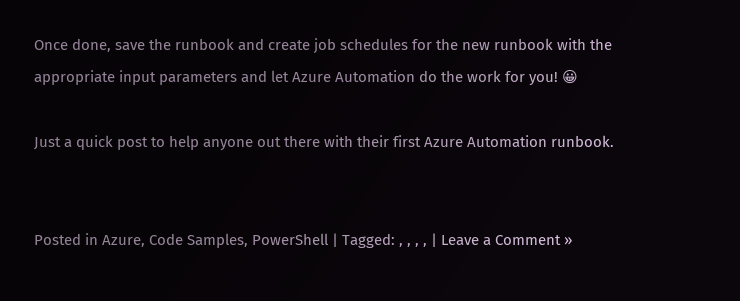Once done, save the runbook and create job schedules for the new runbook with the appropriate input parameters and let Azure Automation do the work for you! 😀

Just a quick post to help anyone out there with their first Azure Automation runbook.


Posted in Azure, Code Samples, PowerShell | Tagged: , , , , | Leave a Comment »